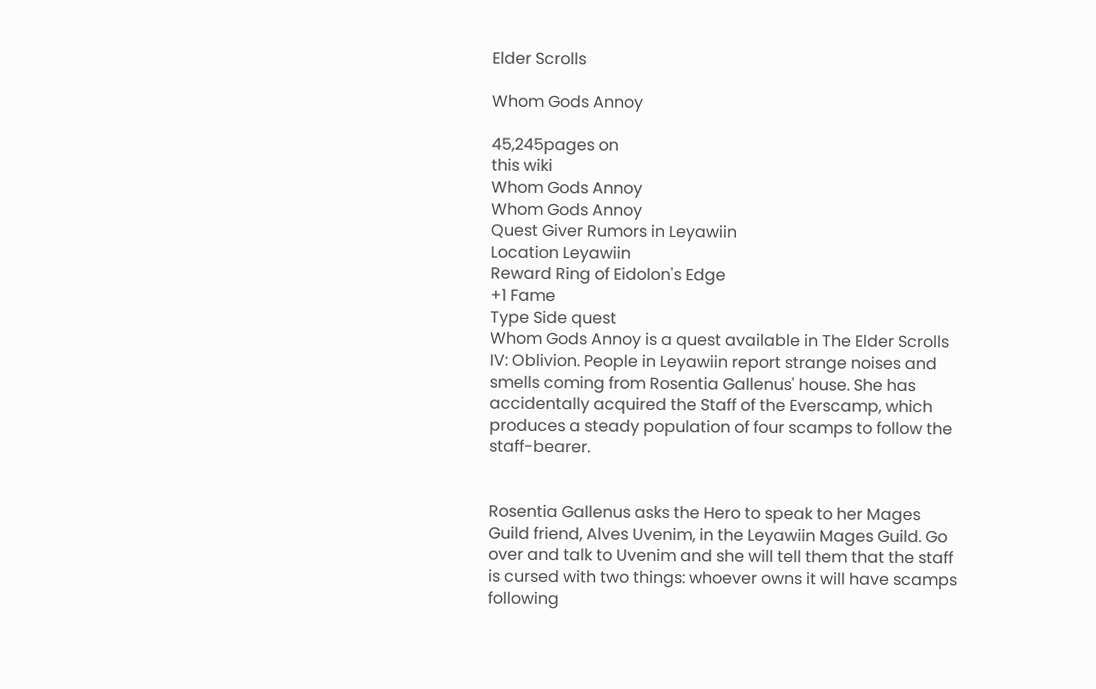Elder Scrolls

Whom Gods Annoy

45,245pages on
this wiki
Whom Gods Annoy
Whom Gods Annoy
Quest Giver Rumors in Leyawiin
Location Leyawiin
Reward Ring of Eidolon's Edge
+1 Fame
Type Side quest
Whom Gods Annoy is a quest available in The Elder Scrolls IV: Oblivion. People in Leyawiin report strange noises and smells coming from Rosentia Gallenus' house. She has accidentally acquired the Staff of the Everscamp, which produces a steady population of four scamps to follow the staff-bearer.


Rosentia Gallenus asks the Hero to speak to her Mages Guild friend, Alves Uvenim, in the Leyawiin Mages Guild. Go over and talk to Uvenim and she will tell them that the staff is cursed with two things: whoever owns it will have scamps following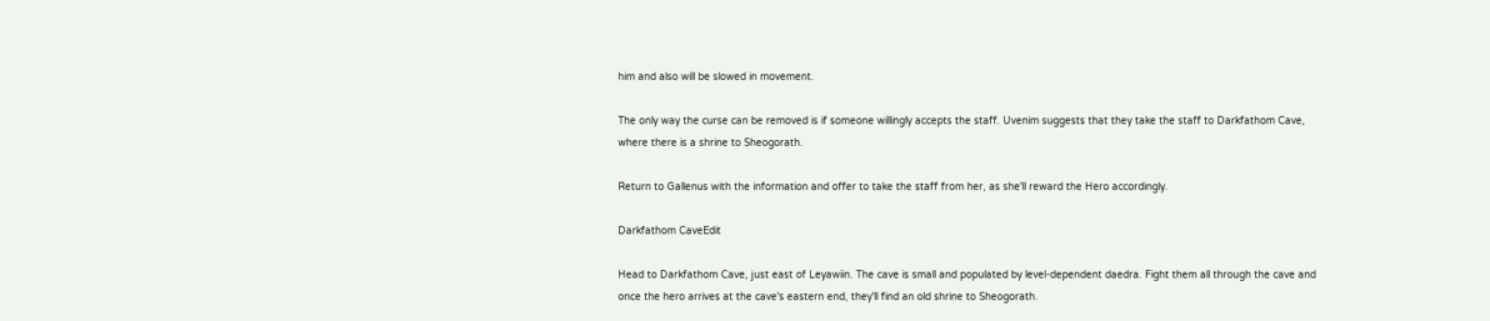him and also will be slowed in movement.

The only way the curse can be removed is if someone willingly accepts the staff. Uvenim suggests that they take the staff to Darkfathom Cave, where there is a shrine to Sheogorath.

Return to Gallenus with the information and offer to take the staff from her, as she'll reward the Hero accordingly.

Darkfathom CaveEdit

Head to Darkfathom Cave, just east of Leyawiin. The cave is small and populated by level-dependent daedra. Fight them all through the cave and once the hero arrives at the cave's eastern end, they'll find an old shrine to Sheogorath.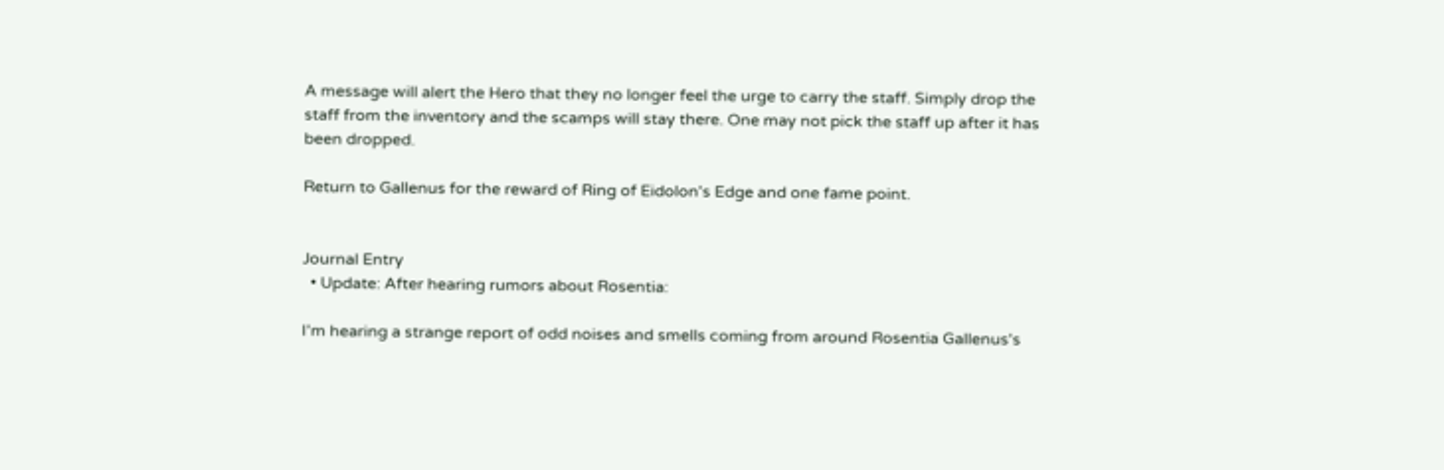A message will alert the Hero that they no longer feel the urge to carry the staff. Simply drop the staff from the inventory and the scamps will stay there. One may not pick the staff up after it has been dropped.

Return to Gallenus for the reward of Ring of Eidolon's Edge and one fame point.


Journal Entry
  • Update: After hearing rumors about Rosentia:

I'm hearing a strange report of odd noises and smells coming from around Rosentia Gallenus's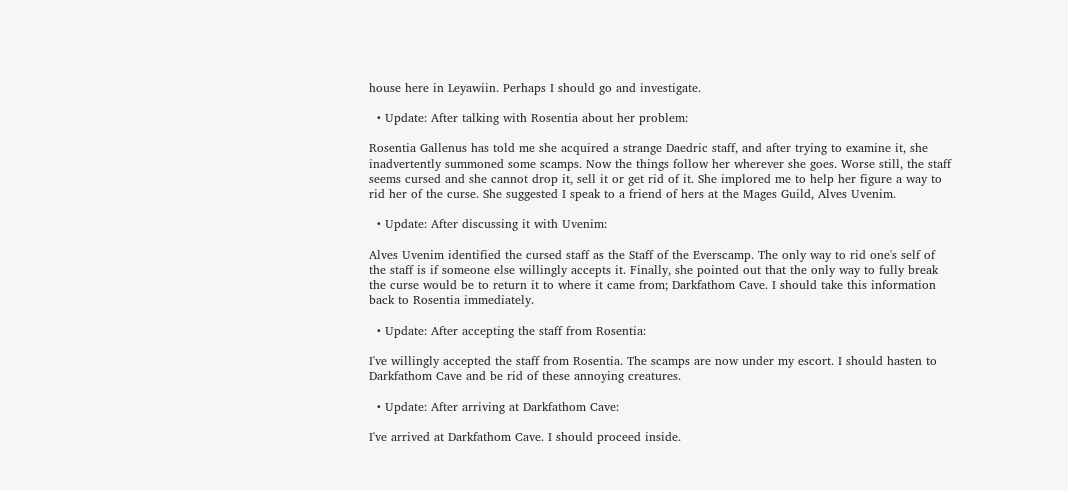house here in Leyawiin. Perhaps I should go and investigate.

  • Update: After talking with Rosentia about her problem:

Rosentia Gallenus has told me she acquired a strange Daedric staff, and after trying to examine it, she inadvertently summoned some scamps. Now the things follow her wherever she goes. Worse still, the staff seems cursed and she cannot drop it, sell it or get rid of it. She implored me to help her figure a way to rid her of the curse. She suggested I speak to a friend of hers at the Mages Guild, Alves Uvenim.

  • Update: After discussing it with Uvenim:

Alves Uvenim identified the cursed staff as the Staff of the Everscamp. The only way to rid one's self of the staff is if someone else willingly accepts it. Finally, she pointed out that the only way to fully break the curse would be to return it to where it came from; Darkfathom Cave. I should take this information back to Rosentia immediately.

  • Update: After accepting the staff from Rosentia:

I've willingly accepted the staff from Rosentia. The scamps are now under my escort. I should hasten to Darkfathom Cave and be rid of these annoying creatures.

  • Update: After arriving at Darkfathom Cave:

I've arrived at Darkfathom Cave. I should proceed inside.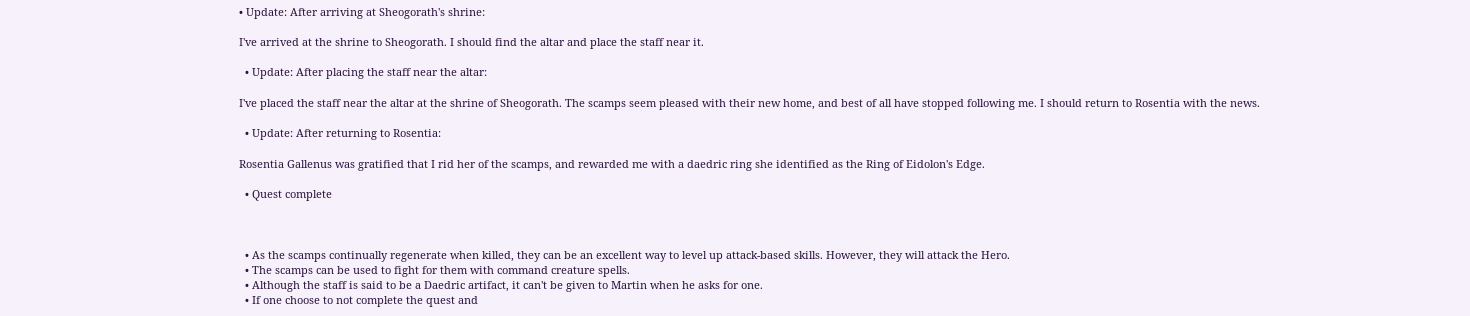• Update: After arriving at Sheogorath's shrine:

I've arrived at the shrine to Sheogorath. I should find the altar and place the staff near it.

  • Update: After placing the staff near the altar:

I've placed the staff near the altar at the shrine of Sheogorath. The scamps seem pleased with their new home, and best of all have stopped following me. I should return to Rosentia with the news.

  • Update: After returning to Rosentia:

Rosentia Gallenus was gratified that I rid her of the scamps, and rewarded me with a daedric ring she identified as the Ring of Eidolon's Edge.

  • Quest complete



  • As the scamps continually regenerate when killed, they can be an excellent way to level up attack-based skills. However, they will attack the Hero.
  • The scamps can be used to fight for them with command creature spells.
  • Although the staff is said to be a Daedric artifact, it can't be given to Martin when he asks for one.
  • If one choose to not complete the quest and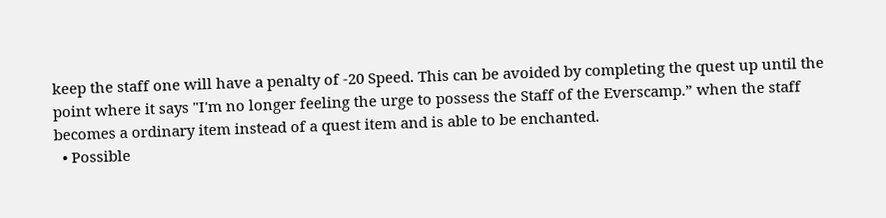keep the staff one will have a penalty of -20 Speed. This can be avoided by completing the quest up until the point where it says "I'm no longer feeling the urge to possess the Staff of the Everscamp.” when the staff becomes a ordinary item instead of a quest item and is able to be enchanted.
  • Possible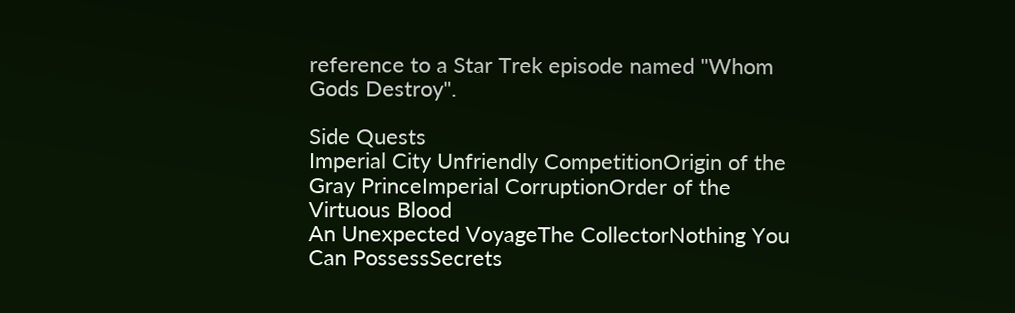reference to a Star Trek episode named "Whom Gods Destroy".

Side Quests
Imperial City Unfriendly CompetitionOrigin of the Gray PrinceImperial CorruptionOrder of the Virtuous Blood
An Unexpected VoyageThe CollectorNothing You Can PossessSecrets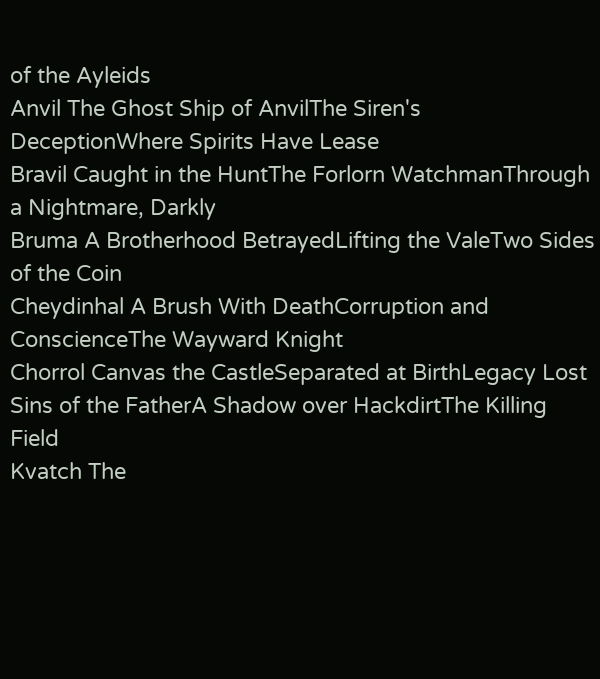of the Ayleids
Anvil The Ghost Ship of AnvilThe Siren's DeceptionWhere Spirits Have Lease
Bravil Caught in the HuntThe Forlorn WatchmanThrough a Nightmare, Darkly
Bruma A Brotherhood BetrayedLifting the ValeTwo Sides of the Coin
Cheydinhal A Brush With DeathCorruption and ConscienceThe Wayward Knight
Chorrol Canvas the CastleSeparated at BirthLegacy Lost
Sins of the FatherA Shadow over HackdirtThe Killing Field
Kvatch The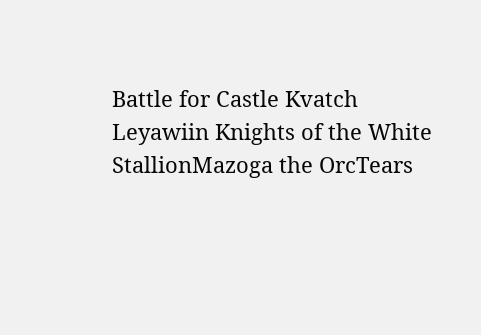Battle for Castle Kvatch
Leyawiin Knights of the White StallionMazoga the OrcTears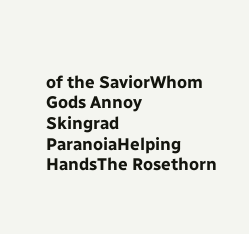of the SaviorWhom Gods Annoy
Skingrad ParanoiaHelping HandsThe Rosethorn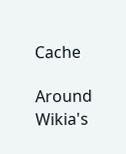Cache

Around Wikia's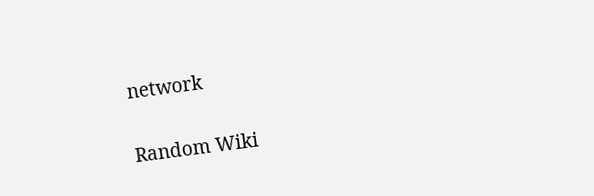network

Random Wiki